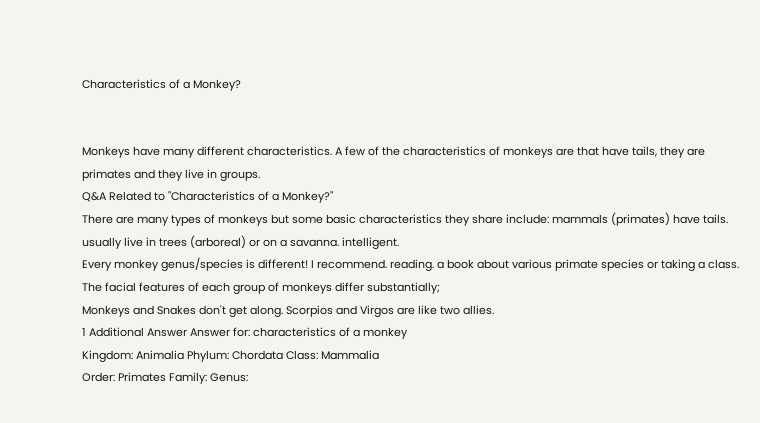Characteristics of a Monkey?


Monkeys have many different characteristics. A few of the characteristics of monkeys are that have tails, they are primates and they live in groups.
Q&A Related to "Characteristics of a Monkey?"
There are many types of monkeys but some basic characteristics they share include: mammals (primates) have tails. usually live in trees (arboreal) or on a savanna. intelligent.
Every monkey genus/species is different! I recommend. reading. a book about various primate species or taking a class.
The facial features of each group of monkeys differ substantially;
Monkeys and Snakes don't get along. Scorpios and Virgos are like two allies.
1 Additional Answer Answer for: characteristics of a monkey
Kingdom: Animalia Phylum: Chordata Class: Mammalia
Order: Primates Family: Genus: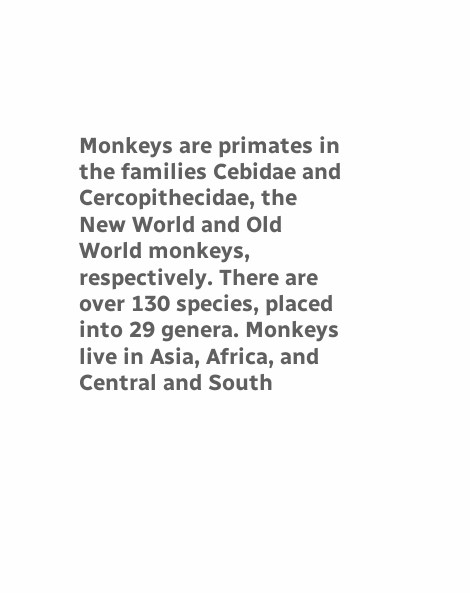Monkeys are primates in the families Cebidae and Cercopithecidae, the New World and Old World monkeys, respectively. There are over 130 species, placed into 29 genera. Monkeys live in Asia, Africa, and Central and South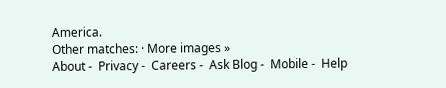America.
Other matches: · More images »
About -  Privacy -  Careers -  Ask Blog -  Mobile -  Help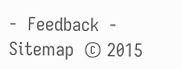-  Feedback  -  Sitemap  © 2015